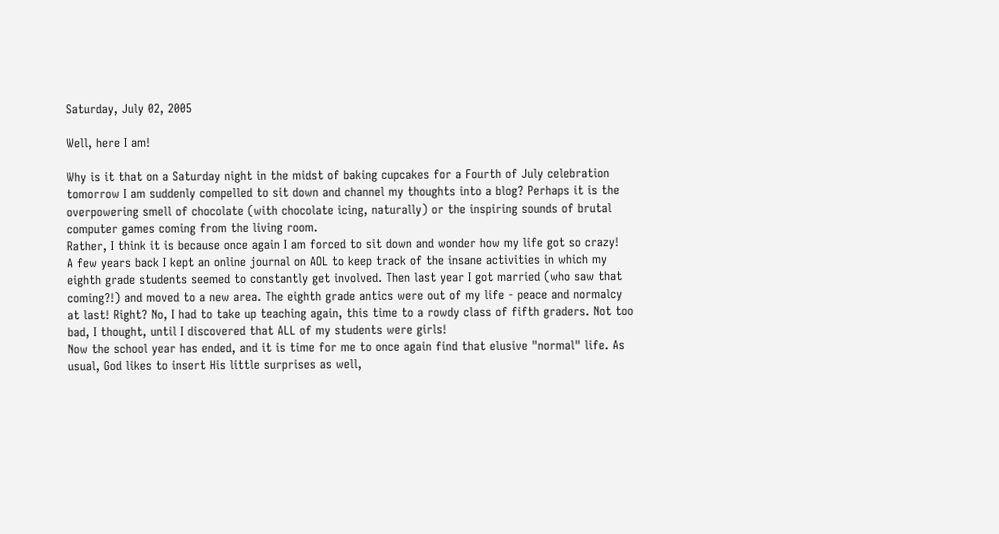Saturday, July 02, 2005

Well, here I am!

Why is it that on a Saturday night in the midst of baking cupcakes for a Fourth of July celebration tomorrow I am suddenly compelled to sit down and channel my thoughts into a blog? Perhaps it is the overpowering smell of chocolate (with chocolate icing, naturally) or the inspiring sounds of brutal computer games coming from the living room.
Rather, I think it is because once again I am forced to sit down and wonder how my life got so crazy!
A few years back I kept an online journal on AOL to keep track of the insane activities in which my eighth grade students seemed to constantly get involved. Then last year I got married (who saw that coming?!) and moved to a new area. The eighth grade antics were out of my life - peace and normalcy at last! Right? No, I had to take up teaching again, this time to a rowdy class of fifth graders. Not too bad, I thought, until I discovered that ALL of my students were girls!
Now the school year has ended, and it is time for me to once again find that elusive "normal" life. As usual, God likes to insert His little surprises as well,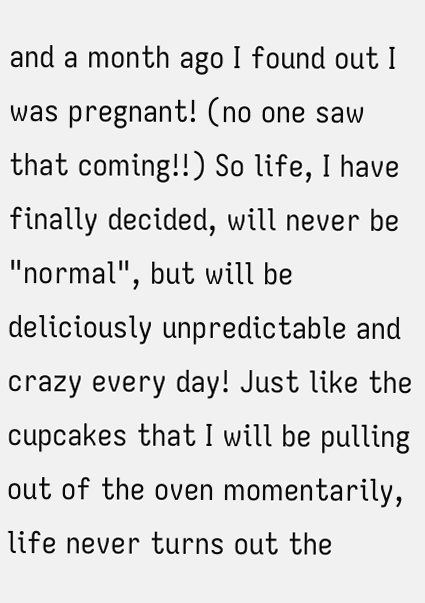and a month ago I found out I was pregnant! (no one saw that coming!!) So life, I have finally decided, will never be "normal", but will be deliciously unpredictable and crazy every day! Just like the cupcakes that I will be pulling out of the oven momentarily, life never turns out the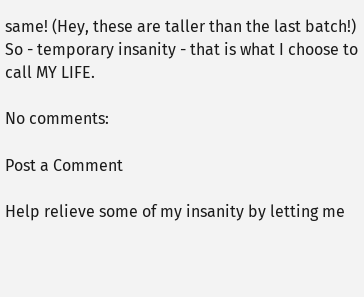same! (Hey, these are taller than the last batch!)
So - temporary insanity - that is what I choose to call MY LIFE.

No comments:

Post a Comment

Help relieve some of my insanity by letting me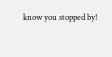know you stopped by!